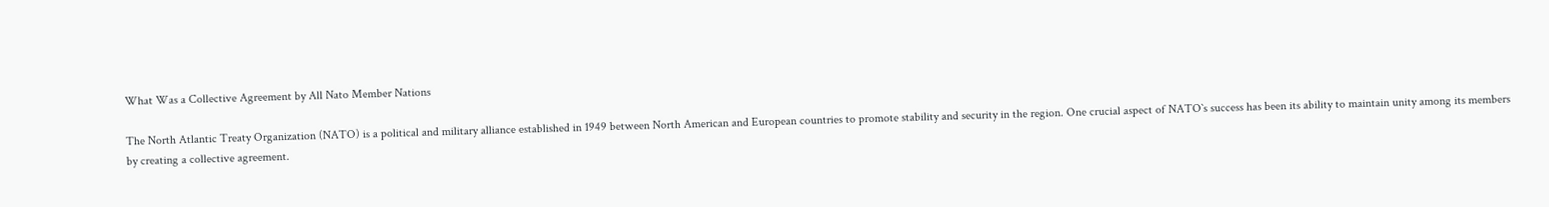What Was a Collective Agreement by All Nato Member Nations

The North Atlantic Treaty Organization (NATO) is a political and military alliance established in 1949 between North American and European countries to promote stability and security in the region. One crucial aspect of NATO`s success has been its ability to maintain unity among its members by creating a collective agreement.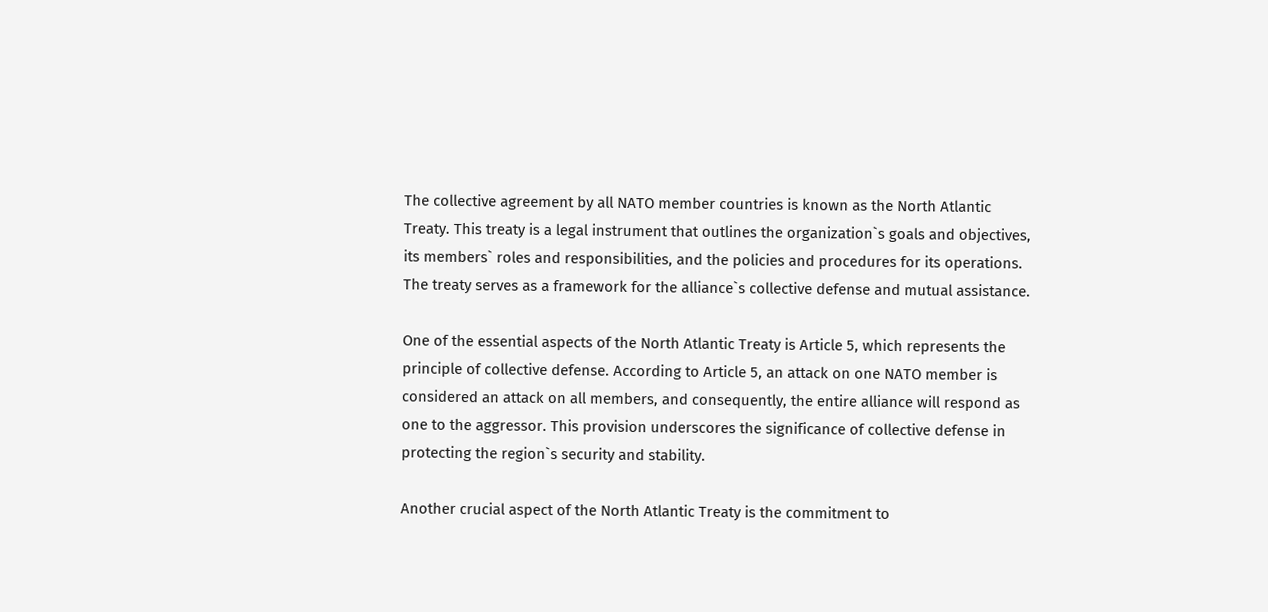The collective agreement by all NATO member countries is known as the North Atlantic Treaty. This treaty is a legal instrument that outlines the organization`s goals and objectives, its members` roles and responsibilities, and the policies and procedures for its operations. The treaty serves as a framework for the alliance`s collective defense and mutual assistance.

One of the essential aspects of the North Atlantic Treaty is Article 5, which represents the principle of collective defense. According to Article 5, an attack on one NATO member is considered an attack on all members, and consequently, the entire alliance will respond as one to the aggressor. This provision underscores the significance of collective defense in protecting the region`s security and stability.

Another crucial aspect of the North Atlantic Treaty is the commitment to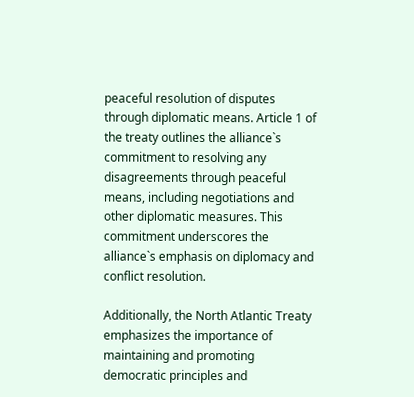peaceful resolution of disputes through diplomatic means. Article 1 of the treaty outlines the alliance`s commitment to resolving any disagreements through peaceful means, including negotiations and other diplomatic measures. This commitment underscores the alliance`s emphasis on diplomacy and conflict resolution.

Additionally, the North Atlantic Treaty emphasizes the importance of maintaining and promoting democratic principles and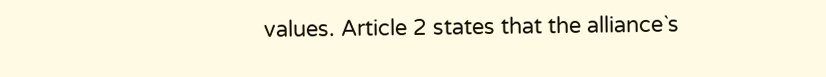values. Article 2 states that the alliance`s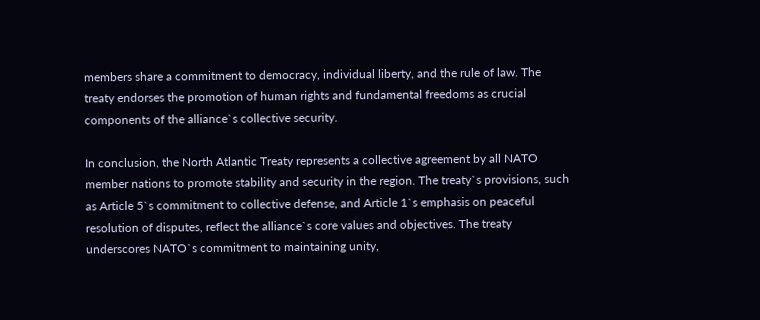members share a commitment to democracy, individual liberty, and the rule of law. The treaty endorses the promotion of human rights and fundamental freedoms as crucial components of the alliance`s collective security.

In conclusion, the North Atlantic Treaty represents a collective agreement by all NATO member nations to promote stability and security in the region. The treaty`s provisions, such as Article 5`s commitment to collective defense, and Article 1`s emphasis on peaceful resolution of disputes, reflect the alliance`s core values and objectives. The treaty underscores NATO`s commitment to maintaining unity,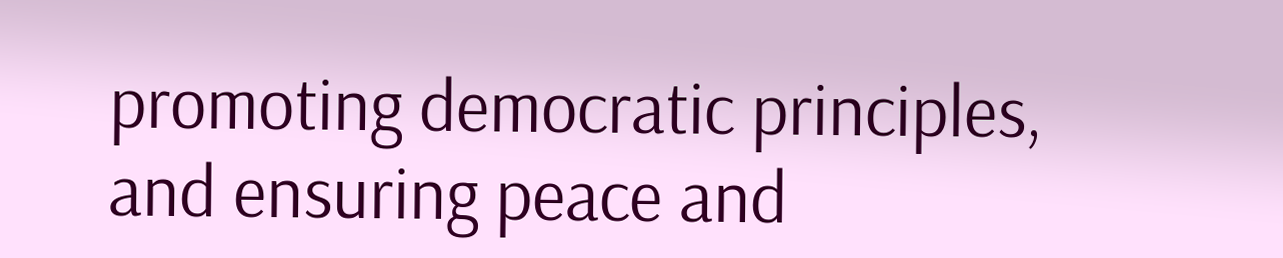promoting democratic principles, and ensuring peace and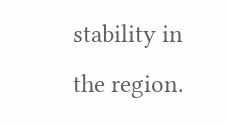stability in the region.